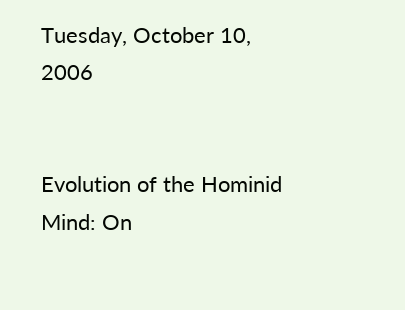Tuesday, October 10, 2006


Evolution of the Hominid Mind: On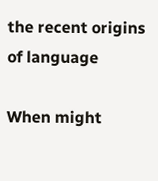the recent origins of language

When might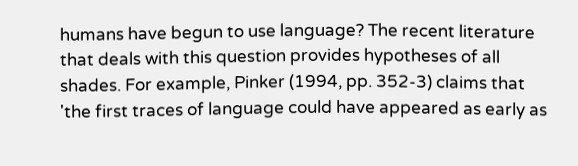humans have begun to use language? The recent literature that deals with this question provides hypotheses of all shades. For example, Pinker (1994, pp. 352-3) claims that 'the first traces of language could have appeared as early as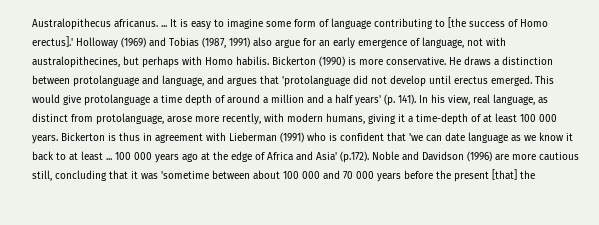Australopithecus africanus. ... It is easy to imagine some form of language contributing to [the success of Homo erectus].' Holloway (1969) and Tobias (1987, 1991) also argue for an early emergence of language, not with australopithecines, but perhaps with Homo habilis. Bickerton (1990) is more conservative. He draws a distinction between protolanguage and language, and argues that 'protolanguage did not develop until erectus emerged. This would give protolanguage a time depth of around a million and a half years' (p. 141). In his view, real language, as distinct from protolanguage, arose more recently, with modern humans, giving it a time-depth of at least 100 000 years. Bickerton is thus in agreement with Lieberman (1991) who is confident that 'we can date language as we know it back to at least ... 100 000 years ago at the edge of Africa and Asia' (p.172). Noble and Davidson (1996) are more cautious still, concluding that it was 'sometime between about 100 000 and 70 000 years before the present [that] the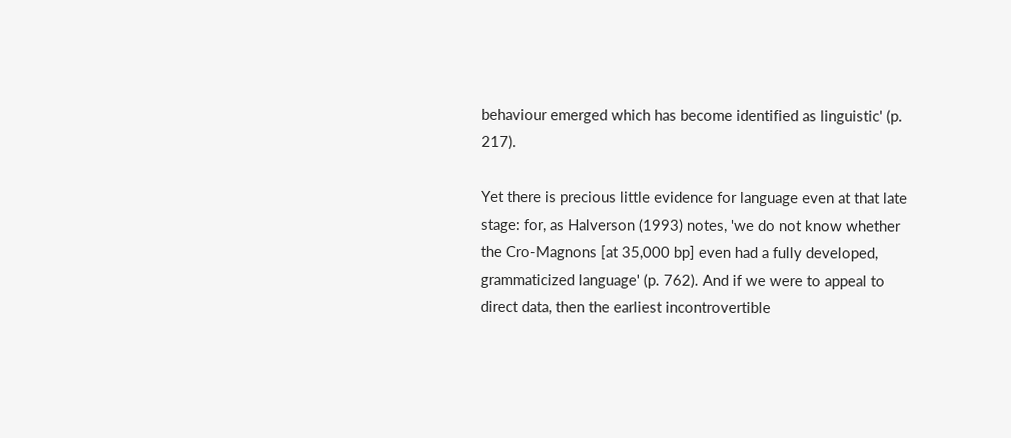behaviour emerged which has become identified as linguistic' (p. 217).

Yet there is precious little evidence for language even at that late stage: for, as Halverson (1993) notes, 'we do not know whether the Cro-Magnons [at 35,000 bp] even had a fully developed, grammaticized language' (p. 762). And if we were to appeal to direct data, then the earliest incontrovertible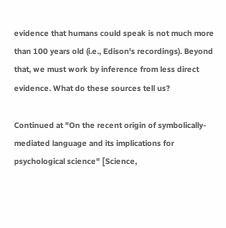evidence that humans could speak is not much more than 100 years old (i.e., Edison's recordings). Beyond that, we must work by inference from less direct evidence. What do these sources tell us?

Continued at "On the recent origin of symbolically-mediated language and its implications for psychological science" [Science,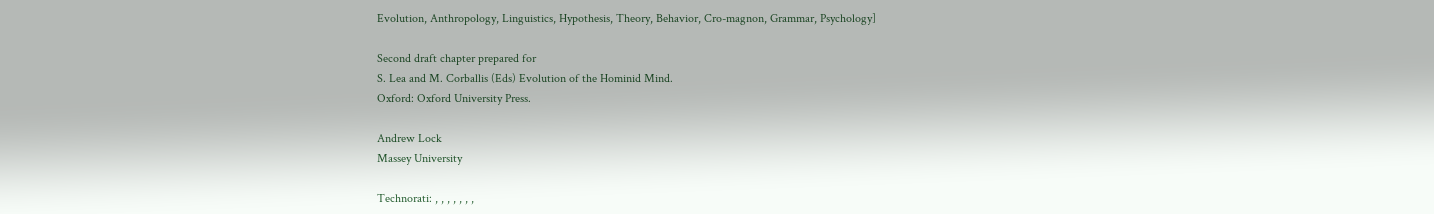Evolution, Anthropology, Linguistics, Hypothesis, Theory, Behavior, Cro-magnon, Grammar, Psychology]

Second draft chapter prepared for
S. Lea and M. Corballis (Eds) Evolution of the Hominid Mind.
Oxford: Oxford University Press.

Andrew Lock
Massey University

Technorati: , , , , , , ,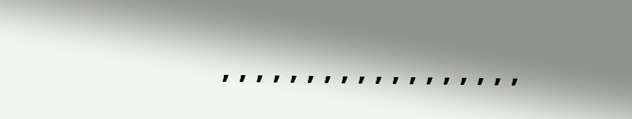, , , , , , , , , , , , , , , , , ,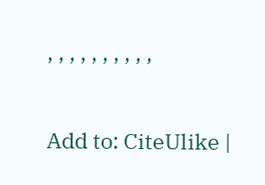, , , , , , , , , ,

Add to: CiteUlike |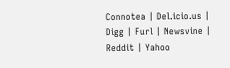Connotea | Del.icio.us | Digg | Furl | Newsvine | Reddit | Yahoo